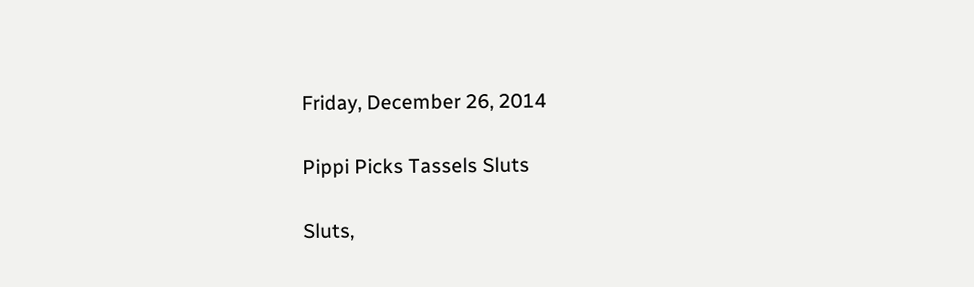Friday, December 26, 2014

Pippi Picks Tassels Sluts

Sluts,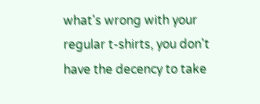what's wrong with your regular t-shirts, you don't have the decency to take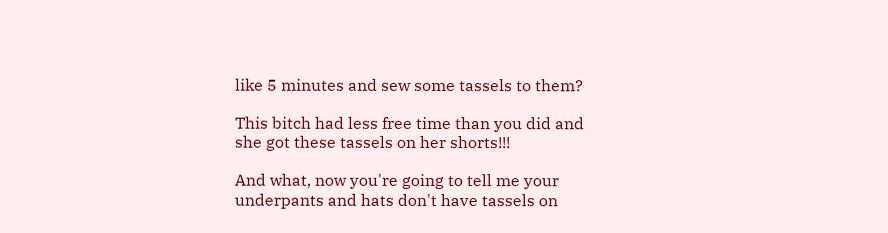like 5 minutes and sew some tassels to them?

This bitch had less free time than you did and she got these tassels on her shorts!!!

And what, now you're going to tell me your underpants and hats don't have tassels on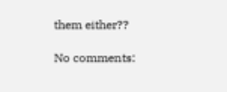them either??

No comments: